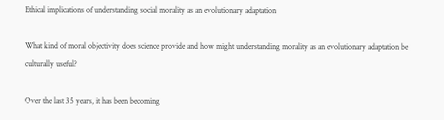Ethical implications of understanding social morality as an evolutionary adaptation

What kind of moral objectivity does science provide and how might understanding morality as an evolutionary adaptation be culturally useful?

Over the last 35 years, it has been becoming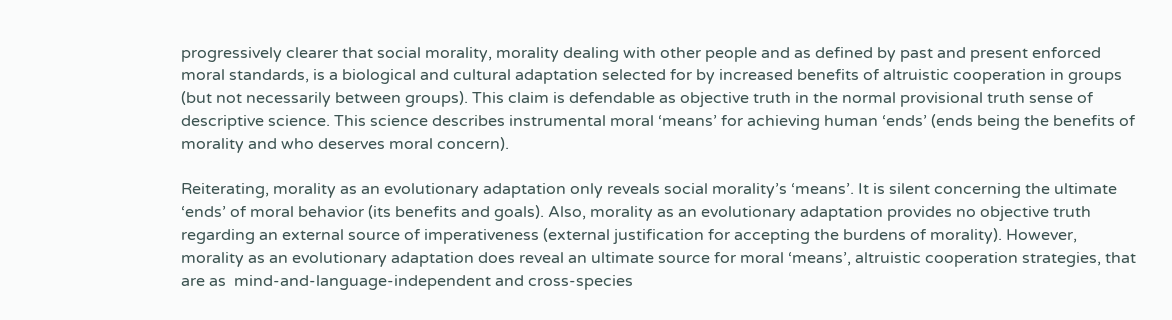progressively clearer that social morality, morality dealing with other people and as defined by past and present enforced moral standards, is a biological and cultural adaptation selected for by increased benefits of altruistic cooperation in groups (but not necessarily between groups). This claim is defendable as objective truth in the normal provisional truth sense of descriptive science. This science describes instrumental moral ‘means’ for achieving human ‘ends’ (ends being the benefits of morality and who deserves moral concern).

Reiterating, morality as an evolutionary adaptation only reveals social morality’s ‘means’. It is silent concerning the ultimate ‘ends’ of moral behavior (its benefits and goals). Also, morality as an evolutionary adaptation provides no objective truth regarding an external source of imperativeness (external justification for accepting the burdens of morality). However, morality as an evolutionary adaptation does reveal an ultimate source for moral ‘means’, altruistic cooperation strategies, that are as  mind-and-language-independent and cross-species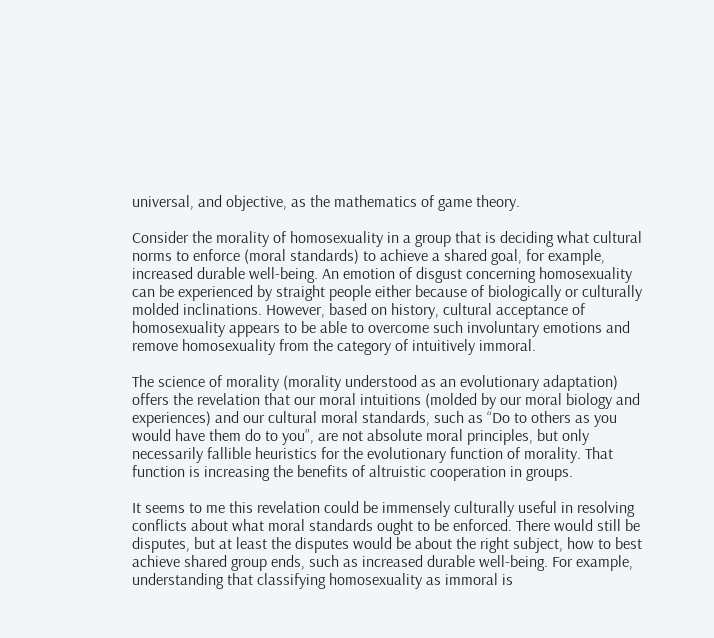universal, and objective, as the mathematics of game theory.

Consider the morality of homosexuality in a group that is deciding what cultural norms to enforce (moral standards) to achieve a shared goal, for example, increased durable well-being. An emotion of disgust concerning homosexuality can be experienced by straight people either because of biologically or culturally molded inclinations. However, based on history, cultural acceptance of homosexuality appears to be able to overcome such involuntary emotions and remove homosexuality from the category of intuitively immoral.

The science of morality (morality understood as an evolutionary adaptation) offers the revelation that our moral intuitions (molded by our moral biology and experiences) and our cultural moral standards, such as “Do to others as you would have them do to you”, are not absolute moral principles, but only necessarily fallible heuristics for the evolutionary function of morality. That function is increasing the benefits of altruistic cooperation in groups.

It seems to me this revelation could be immensely culturally useful in resolving conflicts about what moral standards ought to be enforced. There would still be disputes, but at least the disputes would be about the right subject, how to best achieve shared group ends, such as increased durable well-being. For example, understanding that classifying homosexuality as immoral is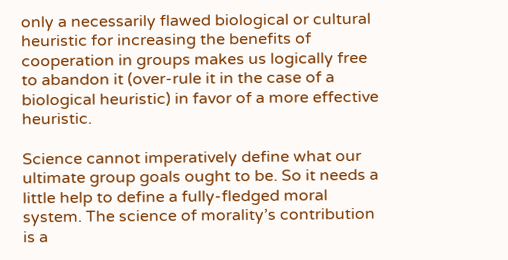only a necessarily flawed biological or cultural heuristic for increasing the benefits of cooperation in groups makes us logically free to abandon it (over-rule it in the case of a biological heuristic) in favor of a more effective heuristic.

Science cannot imperatively define what our ultimate group goals ought to be. So it needs a little help to define a fully-fledged moral system. The science of morality’s contribution is a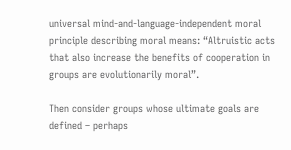universal mind-and-language-independent moral principle describing moral means: “Altruistic acts that also increase the benefits of cooperation in groups are evolutionarily moral”.

Then consider groups whose ultimate goals are defined – perhaps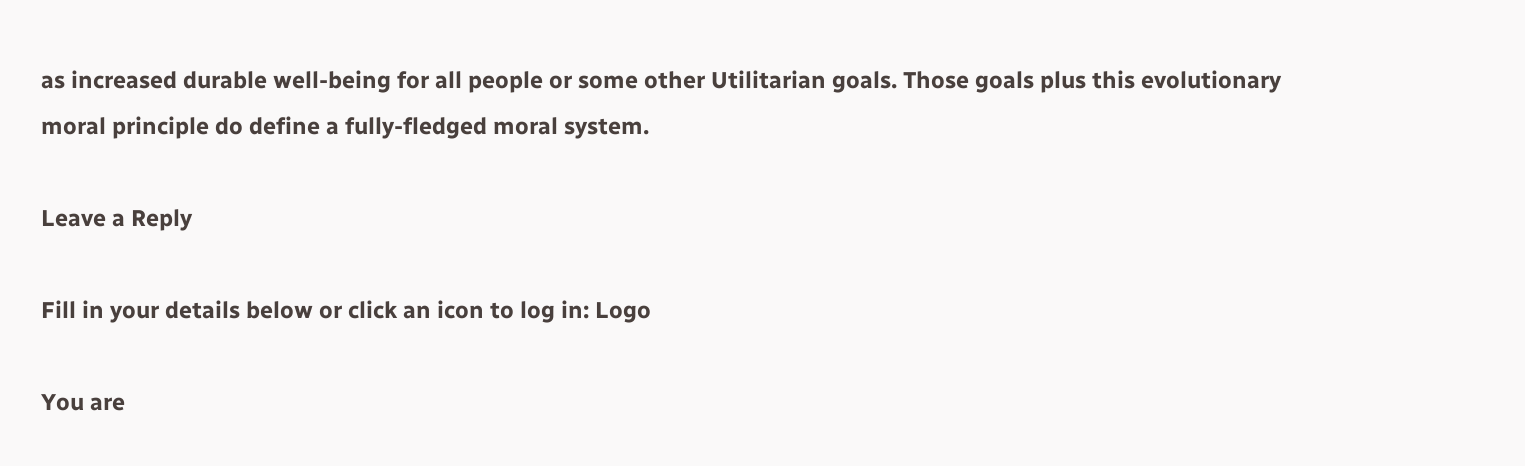as increased durable well-being for all people or some other Utilitarian goals. Those goals plus this evolutionary moral principle do define a fully-fledged moral system.

Leave a Reply

Fill in your details below or click an icon to log in: Logo

You are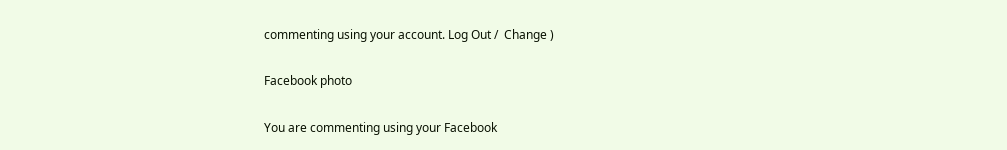commenting using your account. Log Out /  Change )

Facebook photo

You are commenting using your Facebook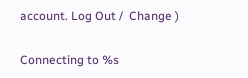account. Log Out /  Change )

Connecting to %s